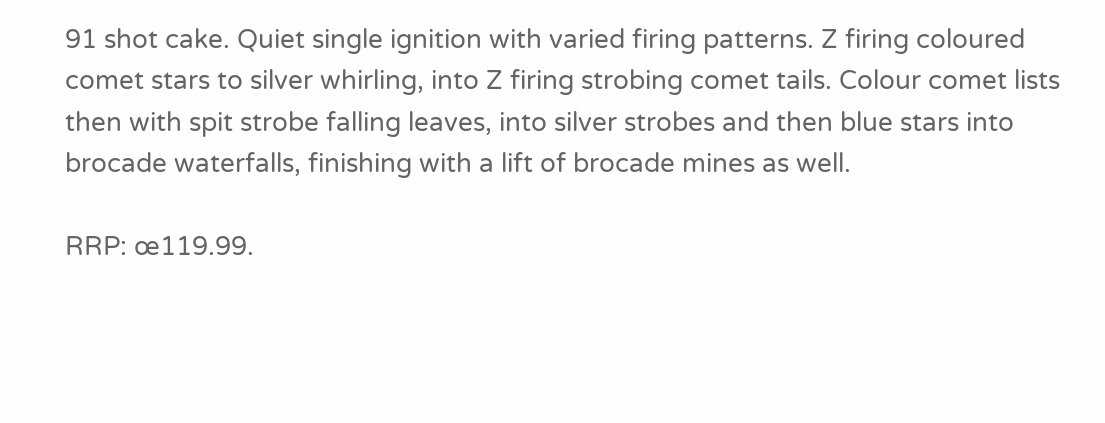91 shot cake. Quiet single ignition with varied firing patterns. Z firing coloured comet stars to silver whirling, into Z firing strobing comet tails. Colour comet lists then with spit strobe falling leaves, into silver strobes and then blue stars into brocade waterfalls, finishing with a lift of brocade mines as well.

RRP: œ119.99.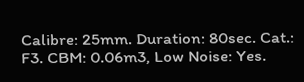Calibre: 25mm. Duration: 80sec. Cat.: F3. CBM: 0.06m3, Low Noise: Yes.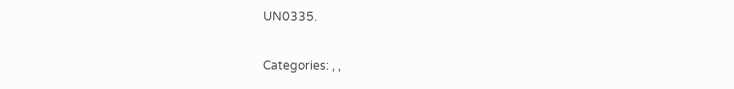UN0335.

Categories: , ,